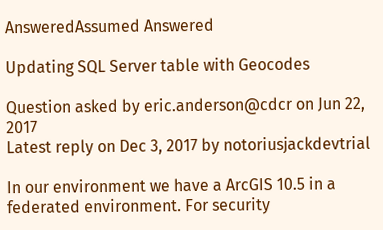AnsweredAssumed Answered

Updating SQL Server table with Geocodes

Question asked by eric.anderson@cdcr on Jun 22, 2017
Latest reply on Dec 3, 2017 by notoriusjackdevtrial

In our environment we have a ArcGIS 10.5 in a federated environment. For security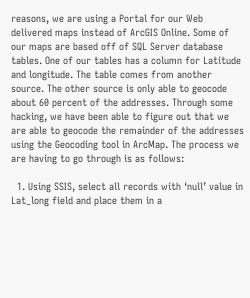reasons, we are using a Portal for our Web delivered maps instead of ArcGIS Online. Some of our maps are based off of SQL Server database tables. One of our tables has a column for Latitude and longitude. The table comes from another source. The other source is only able to geocode about 60 percent of the addresses. Through some hacking, we have been able to figure out that we are able to geocode the remainder of the addresses using the Geocoding tool in ArcMap. The process we are having to go through is as follows:

  1. Using SSIS, select all records with ‘null’ value in Lat_long field and place them in a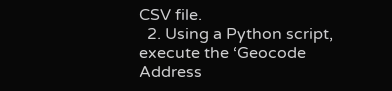CSV file.
  2. Using a Python script, execute the ‘Geocode Address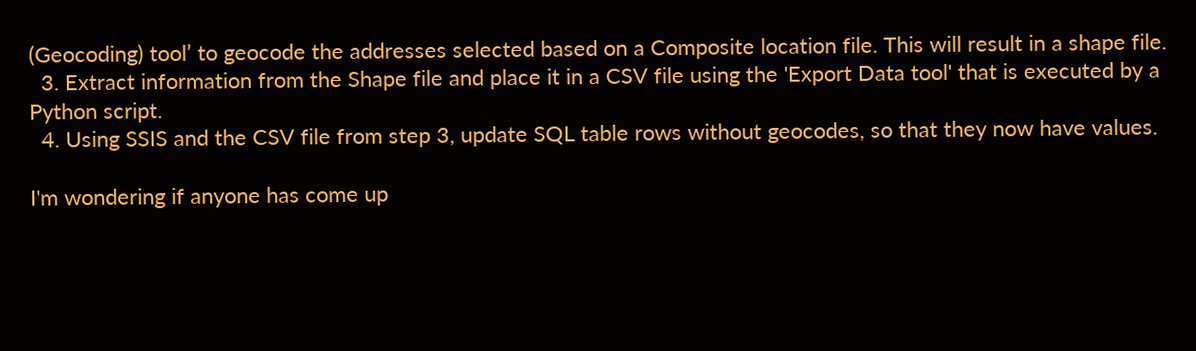(Geocoding) tool’ to geocode the addresses selected based on a Composite location file. This will result in a shape file.
  3. Extract information from the Shape file and place it in a CSV file using the 'Export Data tool' that is executed by a Python script.
  4. Using SSIS and the CSV file from step 3, update SQL table rows without geocodes, so that they now have values.

I'm wondering if anyone has come up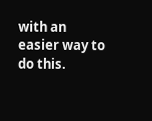with an easier way to do this.